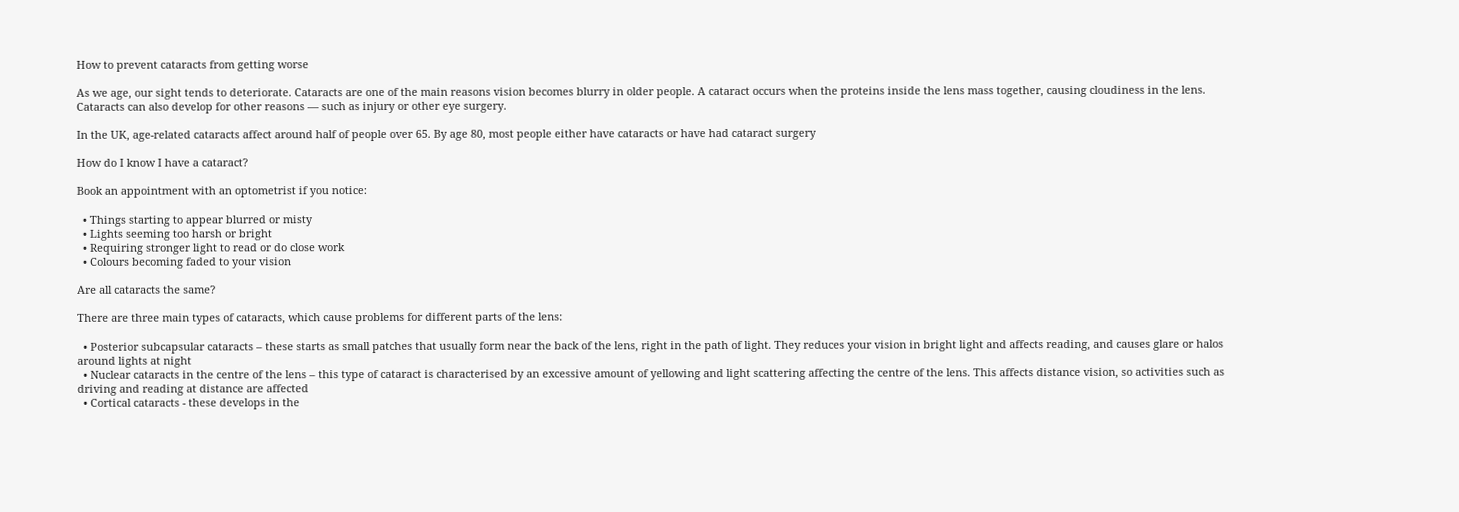How to prevent cataracts from getting worse

As we age, our sight tends to deteriorate. Cataracts are one of the main reasons vision becomes blurry in older people. A cataract occurs when the proteins inside the lens mass together, causing cloudiness in the lens. Cataracts can also develop for other reasons — such as injury or other eye surgery.

In the UK, age-related cataracts affect around half of people over 65. By age 80, most people either have cataracts or have had cataract surgery

How do I know I have a cataract?

Book an appointment with an optometrist if you notice:

  • Things starting to appear blurred or misty
  • Lights seeming too harsh or bright
  • Requiring stronger light to read or do close work
  • Colours becoming faded to your vision

Are all cataracts the same?

There are three main types of cataracts, which cause problems for different parts of the lens:

  • Posterior subcapsular cataracts – these starts as small patches that usually form near the back of the lens, right in the path of light. They reduces your vision in bright light and affects reading, and causes glare or halos around lights at night
  • Nuclear cataracts in the centre of the lens – this type of cataract is characterised by an excessive amount of yellowing and light scattering affecting the centre of the lens. This affects distance vision, so activities such as driving and reading at distance are affected
  • Cortical cataracts - these develops in the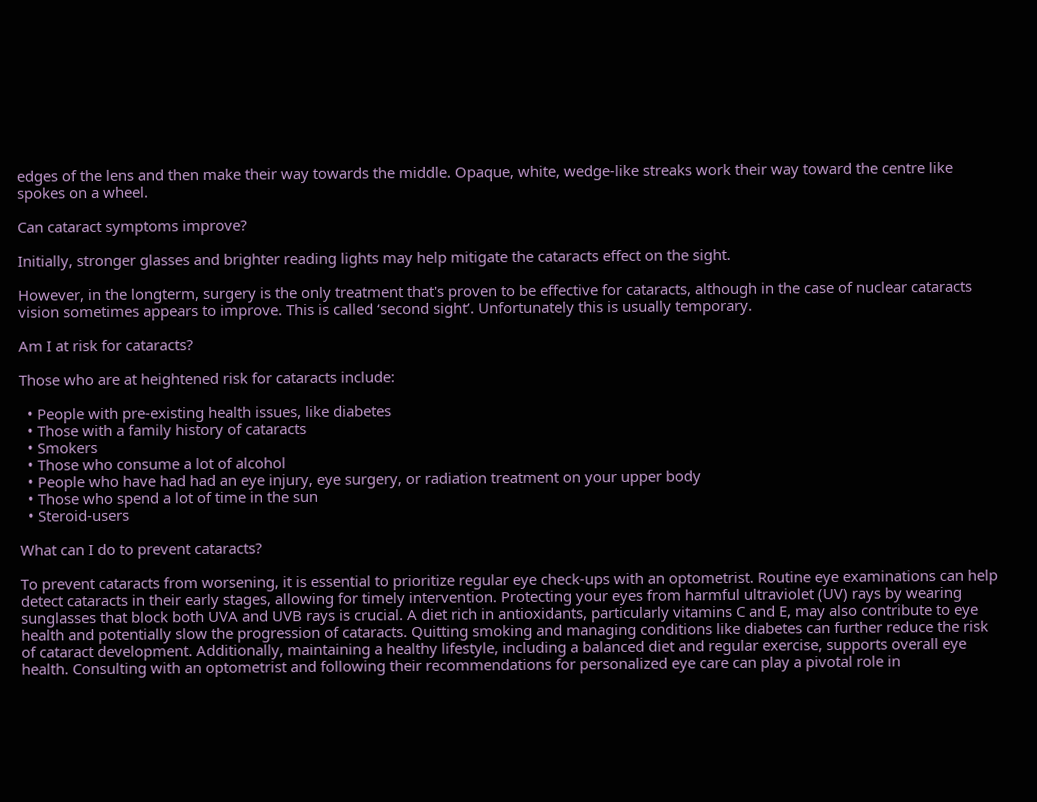edges of the lens and then make their way towards the middle. Opaque, white, wedge-like streaks work their way toward the centre like spokes on a wheel.

Can cataract symptoms improve?

Initially, stronger glasses and brighter reading lights may help mitigate the cataracts effect on the sight.

However, in the longterm, surgery is the only treatment that's proven to be effective for cataracts, although in the case of nuclear cataracts vision sometimes appears to improve. This is called ‘second sight’. Unfortunately this is usually temporary.

Am I at risk for cataracts?

Those who are at heightened risk for cataracts include:

  • People with pre-existing health issues, like diabetes
  • Those with a family history of cataracts
  • Smokers
  • Those who consume a lot of alcohol
  • People who have had had an eye injury, eye surgery, or radiation treatment on your upper body
  • Those who spend a lot of time in the sun
  • Steroid-users

What can I do to prevent cataracts?

To prevent cataracts from worsening, it is essential to prioritize regular eye check-ups with an optometrist. Routine eye examinations can help detect cataracts in their early stages, allowing for timely intervention. Protecting your eyes from harmful ultraviolet (UV) rays by wearing sunglasses that block both UVA and UVB rays is crucial. A diet rich in antioxidants, particularly vitamins C and E, may also contribute to eye health and potentially slow the progression of cataracts. Quitting smoking and managing conditions like diabetes can further reduce the risk of cataract development. Additionally, maintaining a healthy lifestyle, including a balanced diet and regular exercise, supports overall eye health. Consulting with an optometrist and following their recommendations for personalized eye care can play a pivotal role in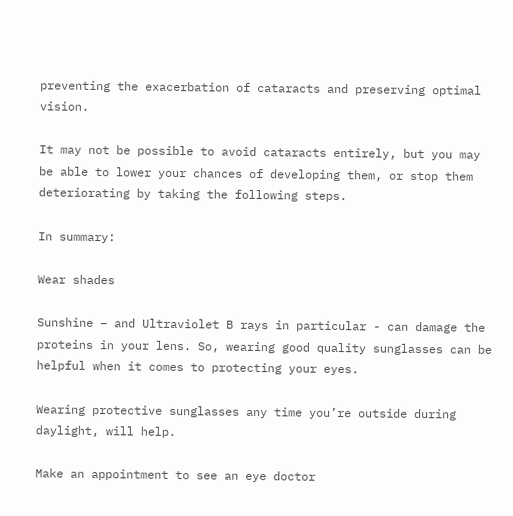preventing the exacerbation of cataracts and preserving optimal vision.

It may not be possible to avoid cataracts entirely, but you may be able to lower your chances of developing them, or stop them deteriorating by taking the following steps.

In summary:

Wear shades

Sunshine – and Ultraviolet B rays in particular - can damage the proteins in your lens. So, wearing good quality sunglasses can be helpful when it comes to protecting your eyes.

Wearing protective sunglasses any time you’re outside during daylight, will help.

Make an appointment to see an eye doctor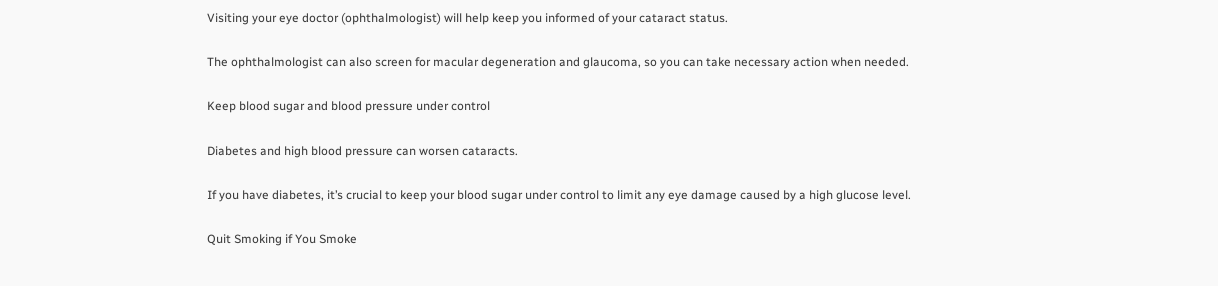Visiting your eye doctor (ophthalmologist) will help keep you informed of your cataract status.

The ophthalmologist can also screen for macular degeneration and glaucoma, so you can take necessary action when needed.

Keep blood sugar and blood pressure under control

Diabetes and high blood pressure can worsen cataracts.

If you have diabetes, it’s crucial to keep your blood sugar under control to limit any eye damage caused by a high glucose level.

Quit Smoking if You Smoke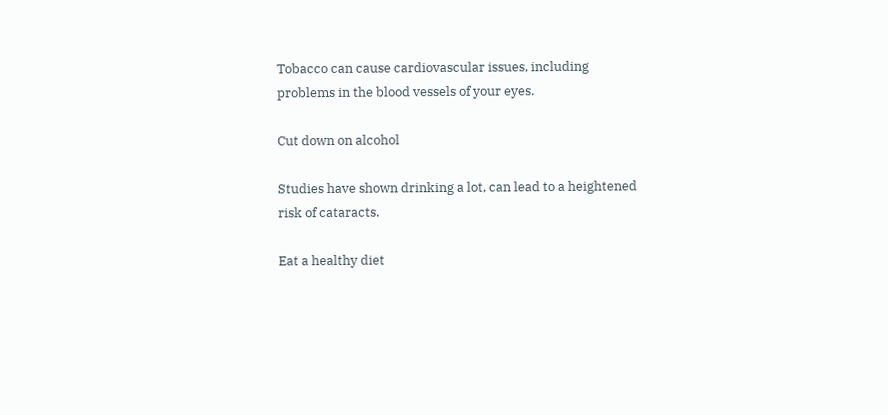Tobacco can cause cardiovascular issues, including problems in the blood vessels of your eyes.

Cut down on alcohol

Studies have shown drinking a lot, can lead to a heightened risk of cataracts.

Eat a healthy diet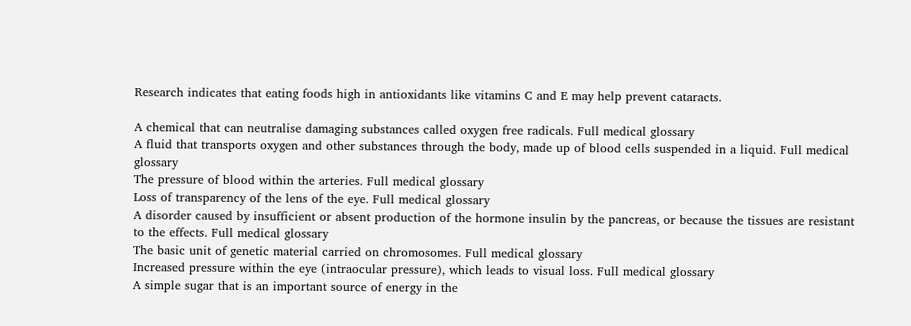Research indicates that eating foods high in antioxidants like vitamins C and E may help prevent cataracts.

A chemical that can neutralise damaging substances called oxygen free radicals. Full medical glossary
A fluid that transports oxygen and other substances through the body, made up of blood cells suspended in a liquid. Full medical glossary
The pressure of blood within the arteries. Full medical glossary
Loss of transparency of the lens of the eye. Full medical glossary
A disorder caused by insufficient or absent production of the hormone insulin by the pancreas, or because the tissues are resistant to the effects. Full medical glossary
The basic unit of genetic material carried on chromosomes. Full medical glossary
Increased pressure within the eye (intraocular pressure), which leads to visual loss. Full medical glossary
A simple sugar that is an important source of energy in the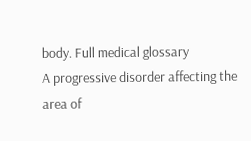body. Full medical glossary
A progressive disorder affecting the area of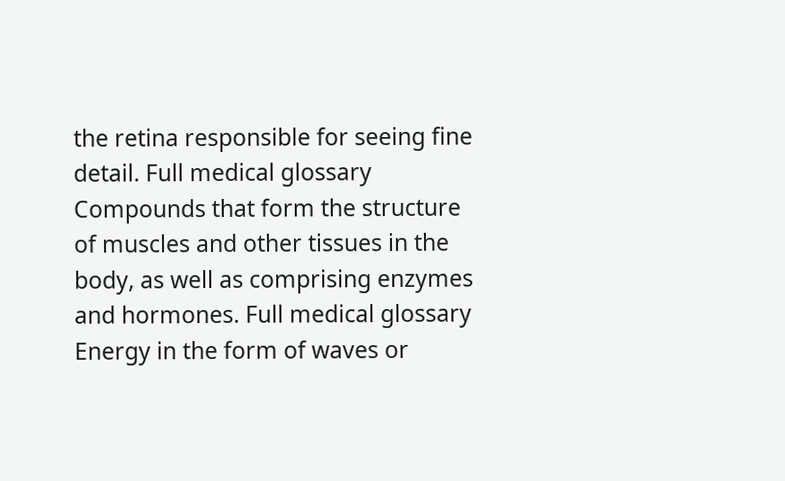the retina responsible for seeing fine detail. Full medical glossary
Compounds that form the structure of muscles and other tissues in the body, as well as comprising enzymes and hormones. Full medical glossary
Energy in the form of waves or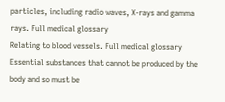particles, including radio waves, X-rays and gamma rays. Full medical glossary
Relating to blood vessels. Full medical glossary
Essential substances that cannot be produced by the body and so must be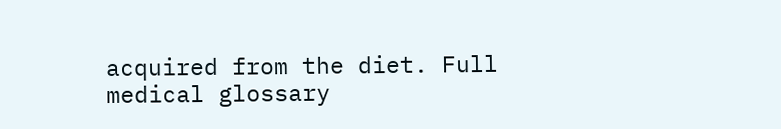acquired from the diet. Full medical glossary